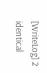[WriteLog] 2 identical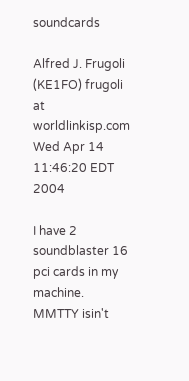soundcards

Alfred J. Frugoli (KE1FO) frugoli at worldlinkisp.com
Wed Apr 14 11:46:20 EDT 2004

I have 2 soundblaster 16 pci cards in my machine.  MMTTY isin't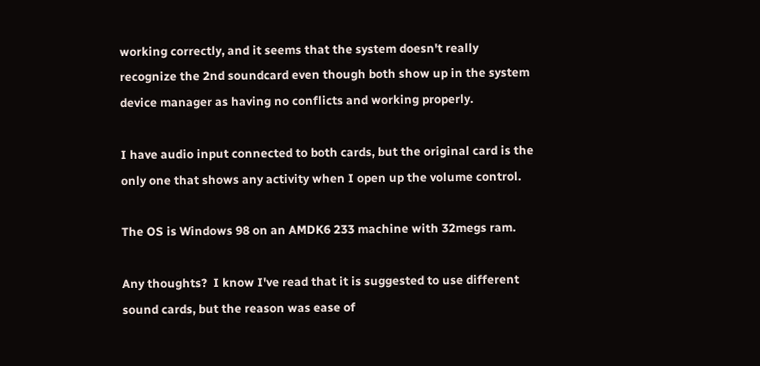working correctly, and it seems that the system doesn't really recognize the 2nd soundcard even though both show up in the system device manager as having no conflicts and working properly.

I have audio input connected to both cards, but the original card is the only one that shows any activity when I open up the volume control.

The OS is Windows 98 on an AMDK6 233 machine with 32megs ram.

Any thoughts?  I know I've read that it is suggested to use different sound cards, but the reason was ease of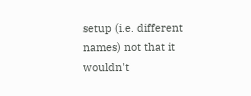setup (i.e. different names) not that it wouldn't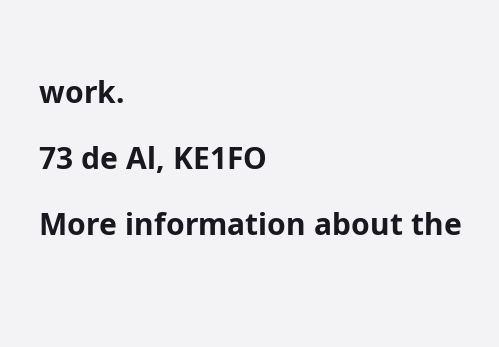work.

73 de Al, KE1FO

More information about the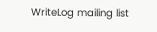WriteLog mailing list